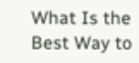What Is the Best Way to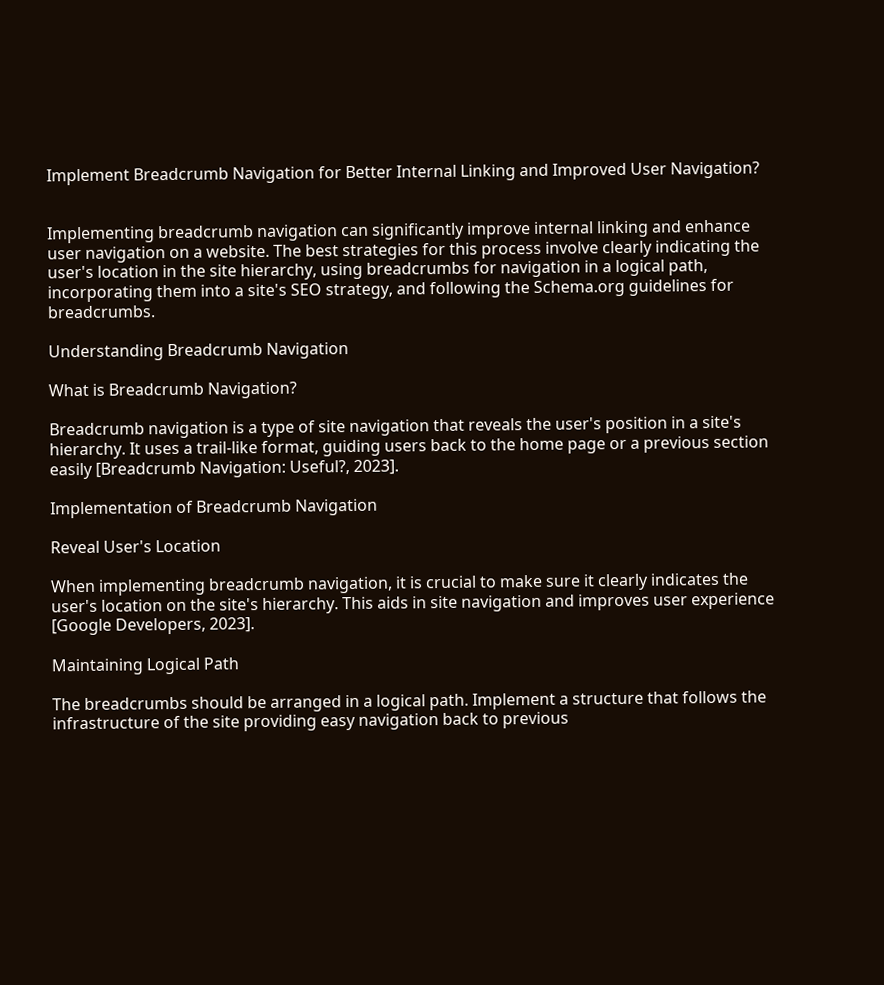Implement Breadcrumb Navigation for Better Internal Linking and Improved User Navigation?


Implementing breadcrumb navigation can significantly improve internal linking and enhance user navigation on a website. The best strategies for this process involve clearly indicating the user's location in the site hierarchy, using breadcrumbs for navigation in a logical path, incorporating them into a site's SEO strategy, and following the Schema.org guidelines for breadcrumbs.

Understanding Breadcrumb Navigation

What is Breadcrumb Navigation?

Breadcrumb navigation is a type of site navigation that reveals the user's position in a site's hierarchy. It uses a trail-like format, guiding users back to the home page or a previous section easily [Breadcrumb Navigation: Useful?, 2023].

Implementation of Breadcrumb Navigation

Reveal User's Location

When implementing breadcrumb navigation, it is crucial to make sure it clearly indicates the user's location on the site's hierarchy. This aids in site navigation and improves user experience [Google Developers, 2023].

Maintaining Logical Path

The breadcrumbs should be arranged in a logical path. Implement a structure that follows the infrastructure of the site providing easy navigation back to previous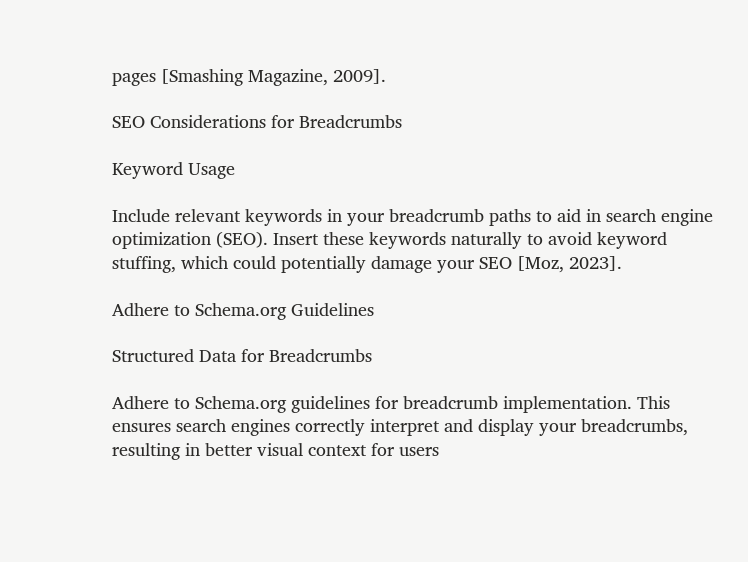pages [Smashing Magazine, 2009].

SEO Considerations for Breadcrumbs

Keyword Usage

Include relevant keywords in your breadcrumb paths to aid in search engine optimization (SEO). Insert these keywords naturally to avoid keyword stuffing, which could potentially damage your SEO [Moz, 2023].

Adhere to Schema.org Guidelines

Structured Data for Breadcrumbs

Adhere to Schema.org guidelines for breadcrumb implementation. This ensures search engines correctly interpret and display your breadcrumbs, resulting in better visual context for users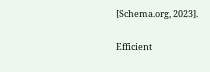[Schema.org, 2023].


Efficient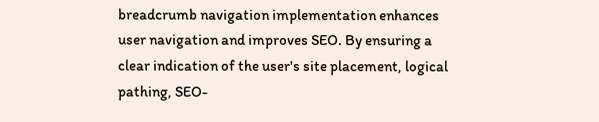breadcrumb navigation implementation enhances user navigation and improves SEO. By ensuring a clear indication of the user's site placement, logical pathing, SEO-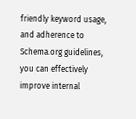friendly keyword usage, and adherence to Schema.org guidelines, you can effectively improve internal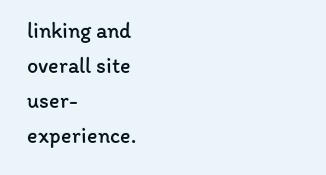linking and overall site user-experience.